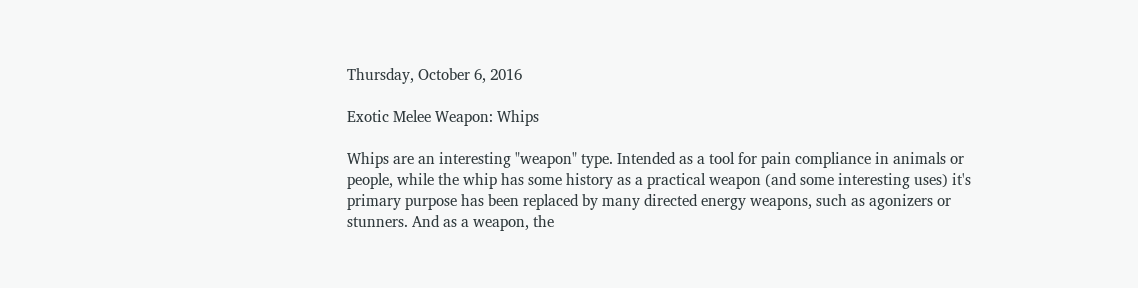Thursday, October 6, 2016

Exotic Melee Weapon: Whips

Whips are an interesting "weapon" type. Intended as a tool for pain compliance in animals or people, while the whip has some history as a practical weapon (and some interesting uses) it's primary purpose has been replaced by many directed energy weapons, such as agonizers or stunners. And as a weapon, the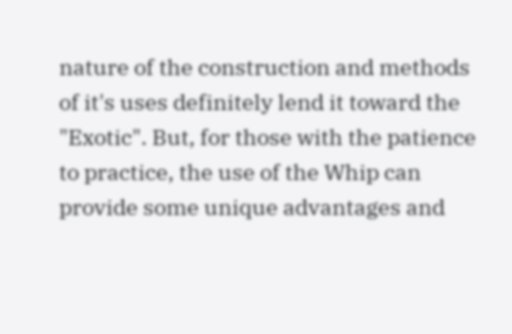nature of the construction and methods of it's uses definitely lend it toward the "Exotic". But, for those with the patience to practice, the use of the Whip can provide some unique advantages and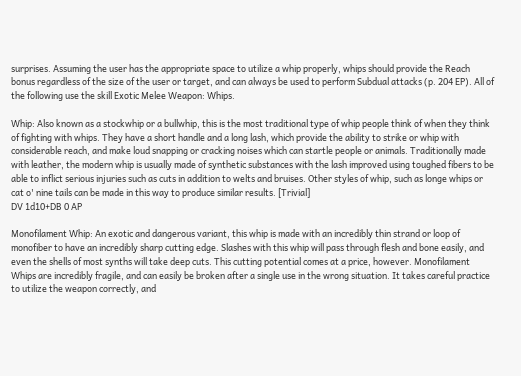surprises. Assuming the user has the appropriate space to utilize a whip properly, whips should provide the Reach bonus regardless of the size of the user or target, and can always be used to perform Subdual attacks (p. 204 EP). All of the following use the skill Exotic Melee Weapon: Whips.

Whip: Also known as a stockwhip or a bullwhip, this is the most traditional type of whip people think of when they think of fighting with whips. They have a short handle and a long lash, which provide the ability to strike or whip with considerable reach, and make loud snapping or cracking noises which can startle people or animals. Traditionally made with leather, the modern whip is usually made of synthetic substances with the lash improved using toughed fibers to be able to inflict serious injuries such as cuts in addition to welts and bruises. Other styles of whip, such as longe whips or cat o' nine tails can be made in this way to produce similar results. [Trivial]
DV 1d10+DB 0 AP

Monofilament Whip: An exotic and dangerous variant, this whip is made with an incredibly thin strand or loop of monofiber to have an incredibly sharp cutting edge. Slashes with this whip will pass through flesh and bone easily, and even the shells of most synths will take deep cuts. This cutting potential comes at a price, however. Monofilament Whips are incredibly fragile, and can easily be broken after a single use in the wrong situation. It takes careful practice to utilize the weapon correctly, and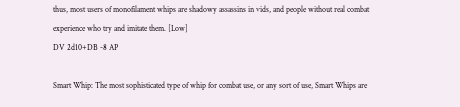thus, most users of monofilament whips are shadowy assassins in vids, and people without real combat experience who try and imitate them. [Low]
DV 2d10+DB -8 AP

Smart Whip: The most sophisticated type of whip for combat use, or any sort of use, Smart Whips are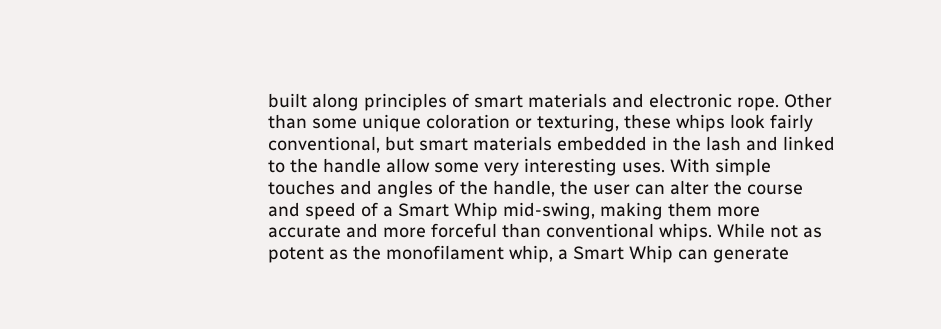built along principles of smart materials and electronic rope. Other than some unique coloration or texturing, these whips look fairly conventional, but smart materials embedded in the lash and linked to the handle allow some very interesting uses. With simple touches and angles of the handle, the user can alter the course and speed of a Smart Whip mid-swing, making them more accurate and more forceful than conventional whips. While not as potent as the monofilament whip, a Smart Whip can generate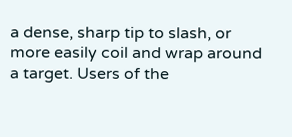a dense, sharp tip to slash, or more easily coil and wrap around a target. Users of the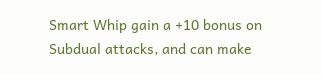Smart Whip gain a +10 bonus on Subdual attacks, and can make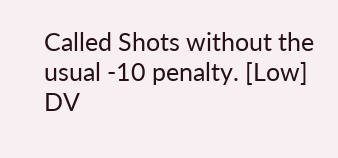Called Shots without the usual -10 penalty. [Low]
DV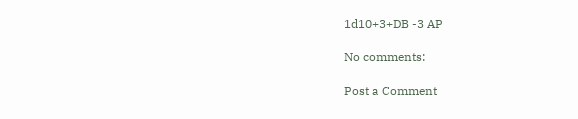1d10+3+DB -3 AP

No comments:

Post a Comment